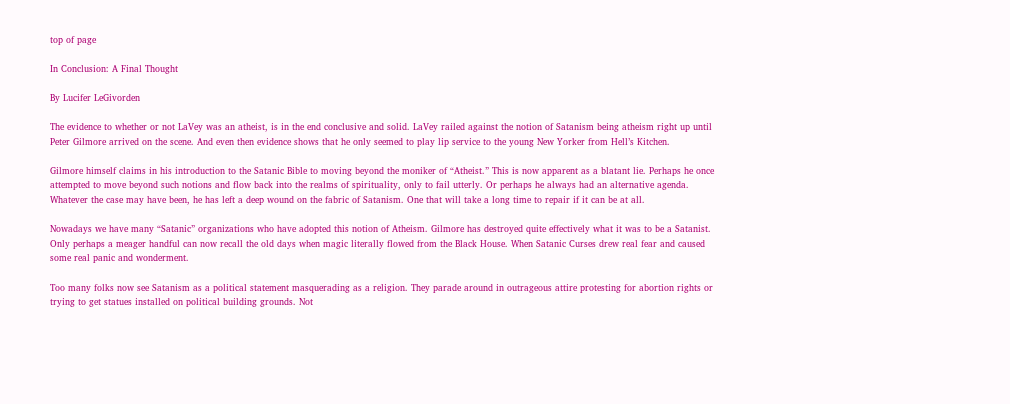top of page

In Conclusion: A Final Thought

By Lucifer LeGivorden

The evidence to whether or not LaVey was an atheist, is in the end conclusive and solid. LaVey railed against the notion of Satanism being atheism right up until Peter Gilmore arrived on the scene. And even then evidence shows that he only seemed to play lip service to the young New Yorker from Hell’s Kitchen.

Gilmore himself claims in his introduction to the Satanic Bible to moving beyond the moniker of “Atheist.” This is now apparent as a blatant lie. Perhaps he once attempted to move beyond such notions and flow back into the realms of spirituality, only to fail utterly. Or perhaps he always had an alternative agenda. Whatever the case may have been, he has left a deep wound on the fabric of Satanism. One that will take a long time to repair if it can be at all.

Nowadays we have many “Satanic” organizations who have adopted this notion of Atheism. Gilmore has destroyed quite effectively what it was to be a Satanist. Only perhaps a meager handful can now recall the old days when magic literally flowed from the Black House. When Satanic Curses drew real fear and caused some real panic and wonderment.

Too many folks now see Satanism as a political statement masquerading as a religion. They parade around in outrageous attire protesting for abortion rights or trying to get statues installed on political building grounds. Not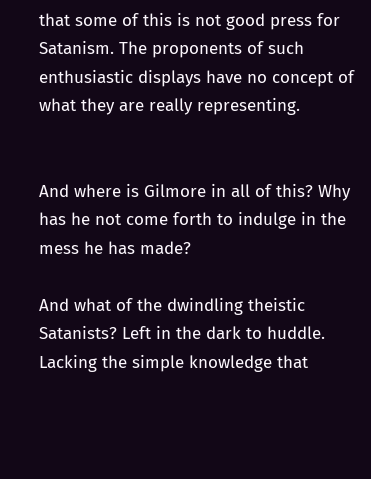that some of this is not good press for Satanism. The proponents of such enthusiastic displays have no concept of what they are really representing.


And where is Gilmore in all of this? Why has he not come forth to indulge in the mess he has made?

And what of the dwindling theistic Satanists? Left in the dark to huddle. Lacking the simple knowledge that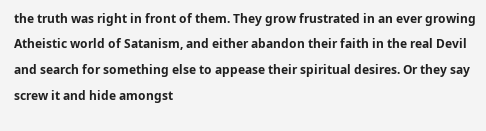the truth was right in front of them. They grow frustrated in an ever growing Atheistic world of Satanism, and either abandon their faith in the real Devil and search for something else to appease their spiritual desires. Or they say screw it and hide amongst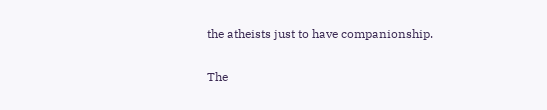the atheists just to have companionship.

The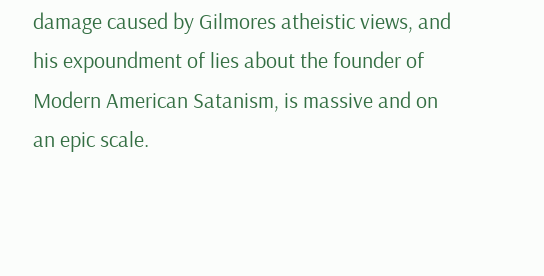damage caused by Gilmores atheistic views, and his expoundment of lies about the founder of Modern American Satanism, is massive and on an epic scale.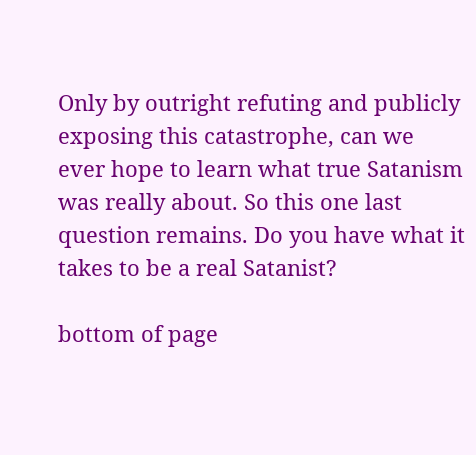Only by outright refuting and publicly exposing this catastrophe, can we ever hope to learn what true Satanism was really about. So this one last question remains. Do you have what it takes to be a real Satanist?

bottom of page